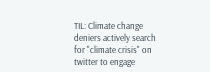TIL: Climate change deniers actively search for "climate crisis" on twitter to engage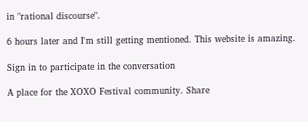in "rational discourse".

6 hours later and I'm still getting mentioned. This website is amazing.

Sign in to participate in the conversation

A place for the XOXO Festival community. Share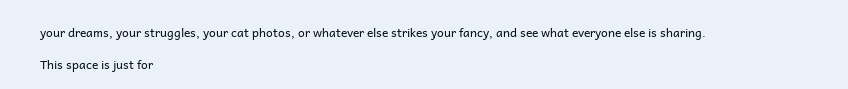your dreams, your struggles, your cat photos, or whatever else strikes your fancy, and see what everyone else is sharing.

This space is just for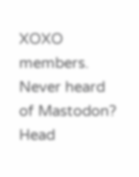XOXO members. Never heard of Mastodon? Head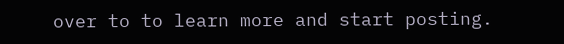over to to learn more and start posting.